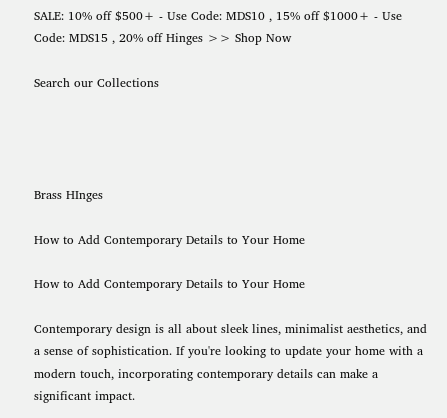SALE: 10% off $500+ - Use Code: MDS10 , 15% off $1000+ - Use Code: MDS15 , 20% off Hinges >> Shop Now

Search our Collections




Brass HInges

How to Add Contemporary Details to Your Home

How to Add Contemporary Details to Your Home

Contemporary design is all about sleek lines, minimalist aesthetics, and a sense of sophistication. If you're looking to update your home with a modern touch, incorporating contemporary details can make a significant impact.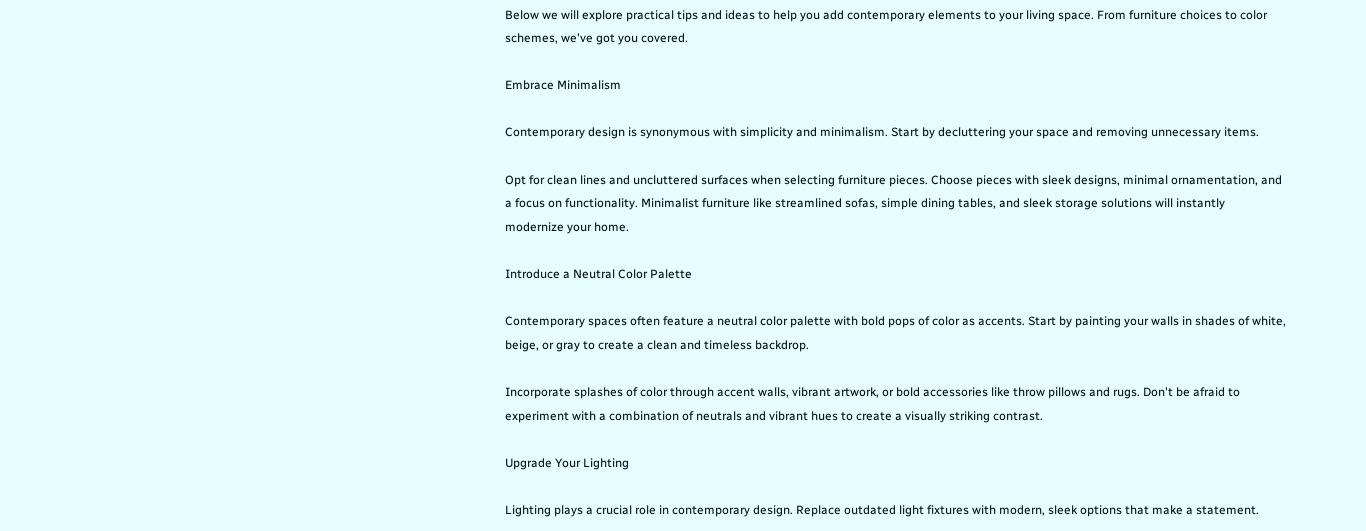Below we will explore practical tips and ideas to help you add contemporary elements to your living space. From furniture choices to color schemes, we've got you covered.

Embrace Minimalism

Contemporary design is synonymous with simplicity and minimalism. Start by decluttering your space and removing unnecessary items.

Opt for clean lines and uncluttered surfaces when selecting furniture pieces. Choose pieces with sleek designs, minimal ornamentation, and a focus on functionality. Minimalist furniture like streamlined sofas, simple dining tables, and sleek storage solutions will instantly modernize your home.

Introduce a Neutral Color Palette

Contemporary spaces often feature a neutral color palette with bold pops of color as accents. Start by painting your walls in shades of white, beige, or gray to create a clean and timeless backdrop.

Incorporate splashes of color through accent walls, vibrant artwork, or bold accessories like throw pillows and rugs. Don't be afraid to experiment with a combination of neutrals and vibrant hues to create a visually striking contrast.

Upgrade Your Lighting

Lighting plays a crucial role in contemporary design. Replace outdated light fixtures with modern, sleek options that make a statement.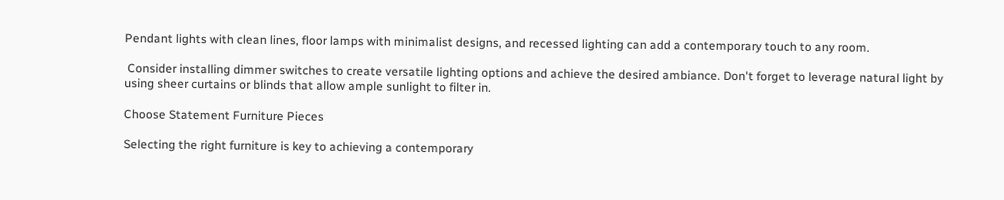Pendant lights with clean lines, floor lamps with minimalist designs, and recessed lighting can add a contemporary touch to any room.

 Consider installing dimmer switches to create versatile lighting options and achieve the desired ambiance. Don't forget to leverage natural light by using sheer curtains or blinds that allow ample sunlight to filter in.

Choose Statement Furniture Pieces

Selecting the right furniture is key to achieving a contemporary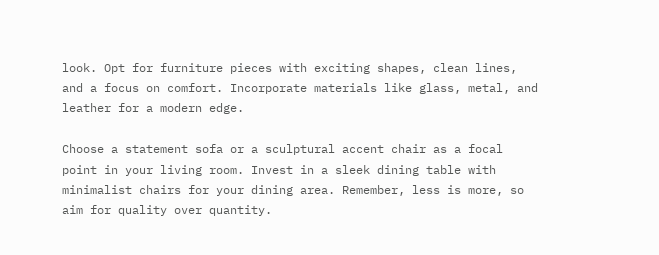look. Opt for furniture pieces with exciting shapes, clean lines, and a focus on comfort. Incorporate materials like glass, metal, and leather for a modern edge.

Choose a statement sofa or a sculptural accent chair as a focal point in your living room. Invest in a sleek dining table with minimalist chairs for your dining area. Remember, less is more, so aim for quality over quantity.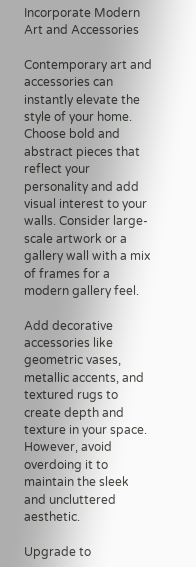Incorporate Modern Art and Accessories

Contemporary art and accessories can instantly elevate the style of your home. Choose bold and abstract pieces that reflect your personality and add visual interest to your walls. Consider large-scale artwork or a gallery wall with a mix of frames for a modern gallery feel.

Add decorative accessories like geometric vases, metallic accents, and textured rugs to create depth and texture in your space. However, avoid overdoing it to maintain the sleek and uncluttered aesthetic.

Upgrade to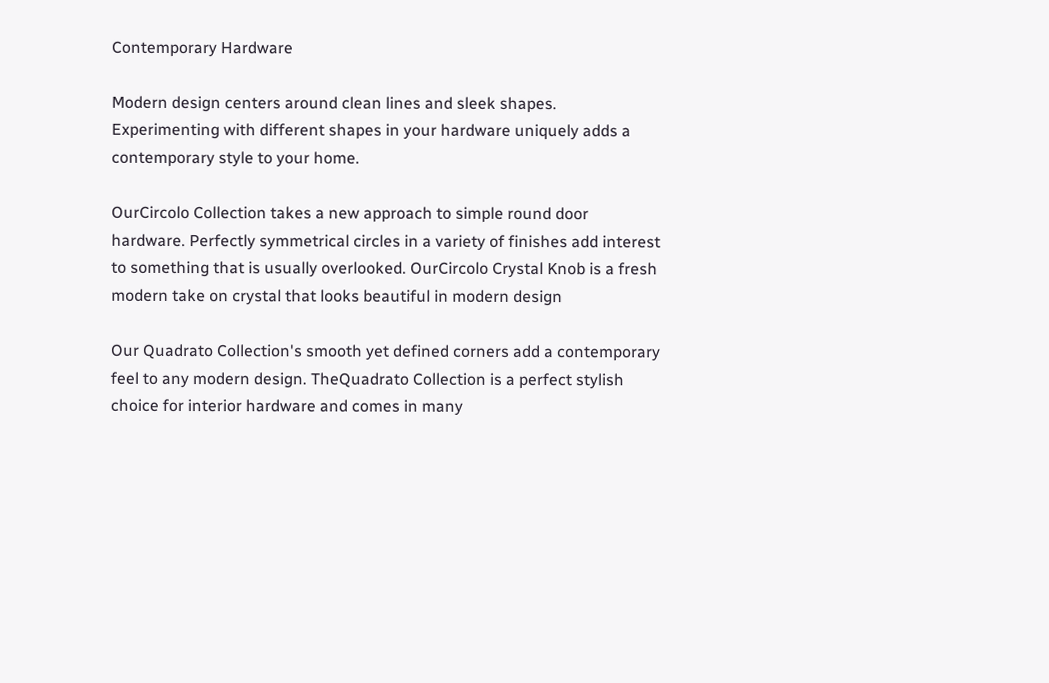Contemporary Hardware

Modern design centers around clean lines and sleek shapes. Experimenting with different shapes in your hardware uniquely adds a contemporary style to your home.

OurCircolo Collection takes a new approach to simple round door hardware. Perfectly symmetrical circles in a variety of finishes add interest to something that is usually overlooked. OurCircolo Crystal Knob is a fresh modern take on crystal that looks beautiful in modern design

Our Quadrato Collection's smooth yet defined corners add a contemporary feel to any modern design. TheQuadrato Collection is a perfect stylish choice for interior hardware and comes in many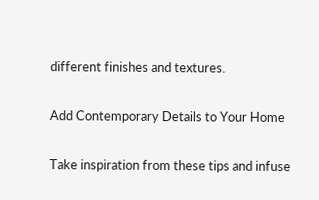different finishes and textures.

Add Contemporary Details to Your Home

Take inspiration from these tips and infuse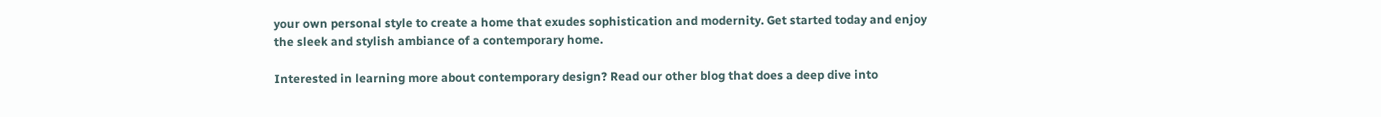your own personal style to create a home that exudes sophistication and modernity. Get started today and enjoy the sleek and stylish ambiance of a contemporary home.

Interested in learning more about contemporary design? Read our other blog that does a deep dive into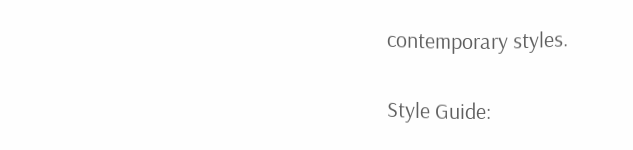contemporary styles.

Style Guide: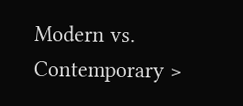Modern vs. Contemporary >